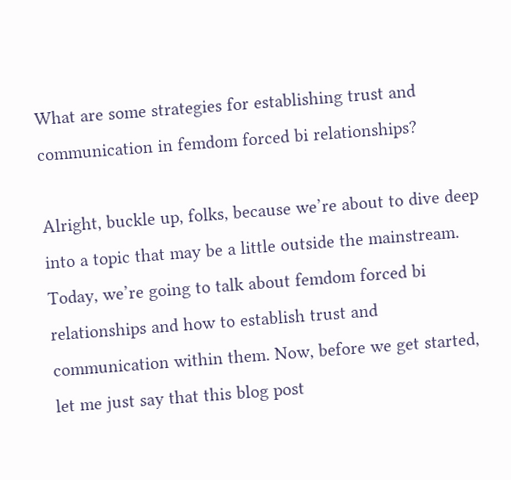What are some strategies for establishing trust and communication in femdom forced bi relationships?

Alright, buckle up, folks, because we’re about to dive deep into a topic that may be a little outside the mainstream. Today, we’re going to talk about femdom forced bi relationships and how to establish trust and communication within them. Now, before we get started, let me just say that this blog post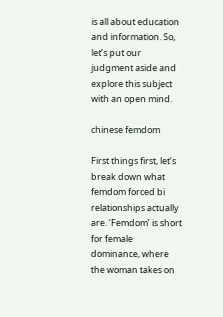is all about education and information. So, let’s put our judgment aside and explore this subject with an open mind.

chinese femdom

First things first, let’s break down what femdom forced bi relationships actually are. ‘Femdom’ is short for female dominance, where the woman takes on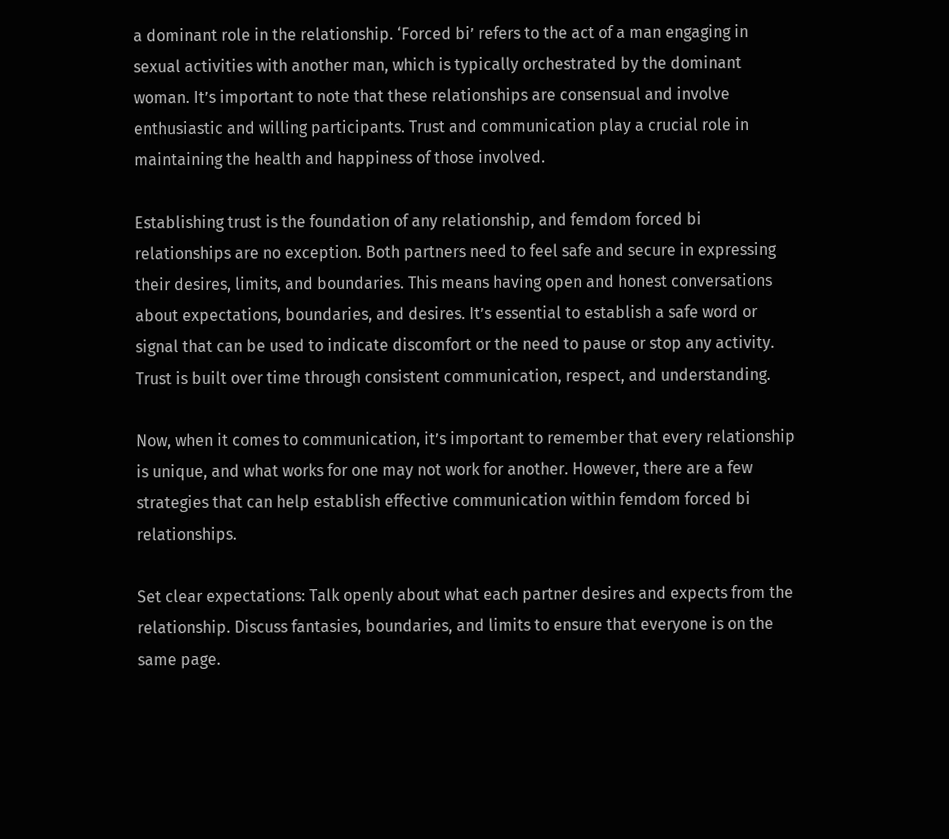a dominant role in the relationship. ‘Forced bi’ refers to the act of a man engaging in sexual activities with another man, which is typically orchestrated by the dominant woman. It’s important to note that these relationships are consensual and involve enthusiastic and willing participants. Trust and communication play a crucial role in maintaining the health and happiness of those involved.

Establishing trust is the foundation of any relationship, and femdom forced bi relationships are no exception. Both partners need to feel safe and secure in expressing their desires, limits, and boundaries. This means having open and honest conversations about expectations, boundaries, and desires. It’s essential to establish a safe word or signal that can be used to indicate discomfort or the need to pause or stop any activity. Trust is built over time through consistent communication, respect, and understanding.

Now, when it comes to communication, it’s important to remember that every relationship is unique, and what works for one may not work for another. However, there are a few strategies that can help establish effective communication within femdom forced bi relationships.

Set clear expectations: Talk openly about what each partner desires and expects from the relationship. Discuss fantasies, boundaries, and limits to ensure that everyone is on the same page.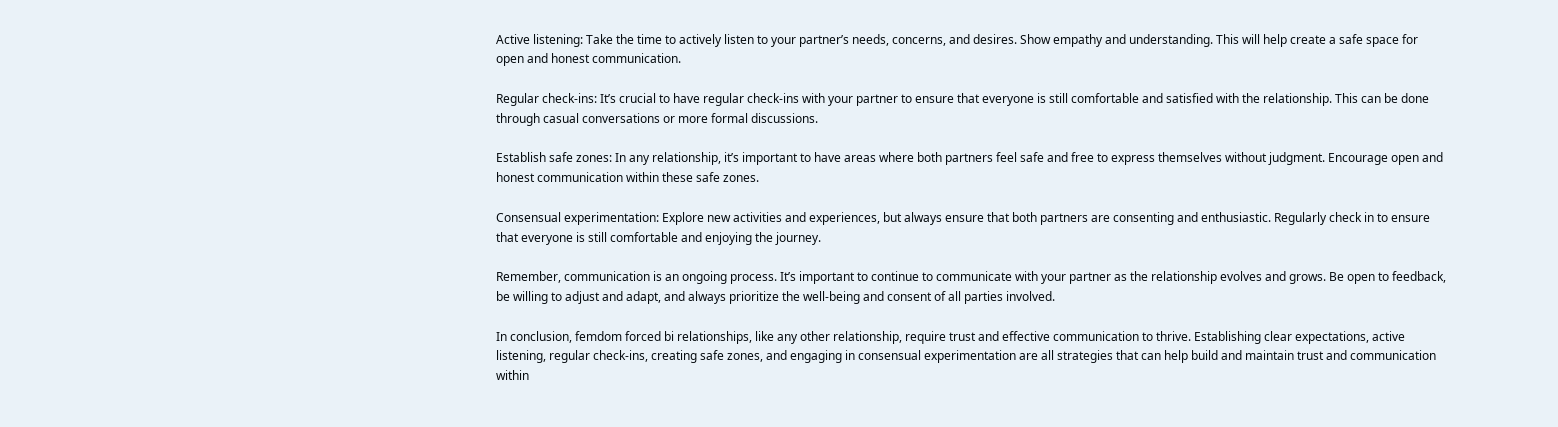Active listening: Take the time to actively listen to your partner’s needs, concerns, and desires. Show empathy and understanding. This will help create a safe space for open and honest communication.

Regular check-ins: It’s crucial to have regular check-ins with your partner to ensure that everyone is still comfortable and satisfied with the relationship. This can be done through casual conversations or more formal discussions.

Establish safe zones: In any relationship, it’s important to have areas where both partners feel safe and free to express themselves without judgment. Encourage open and honest communication within these safe zones.

Consensual experimentation: Explore new activities and experiences, but always ensure that both partners are consenting and enthusiastic. Regularly check in to ensure that everyone is still comfortable and enjoying the journey.

Remember, communication is an ongoing process. It’s important to continue to communicate with your partner as the relationship evolves and grows. Be open to feedback, be willing to adjust and adapt, and always prioritize the well-being and consent of all parties involved.

In conclusion, femdom forced bi relationships, like any other relationship, require trust and effective communication to thrive. Establishing clear expectations, active listening, regular check-ins, creating safe zones, and engaging in consensual experimentation are all strategies that can help build and maintain trust and communication within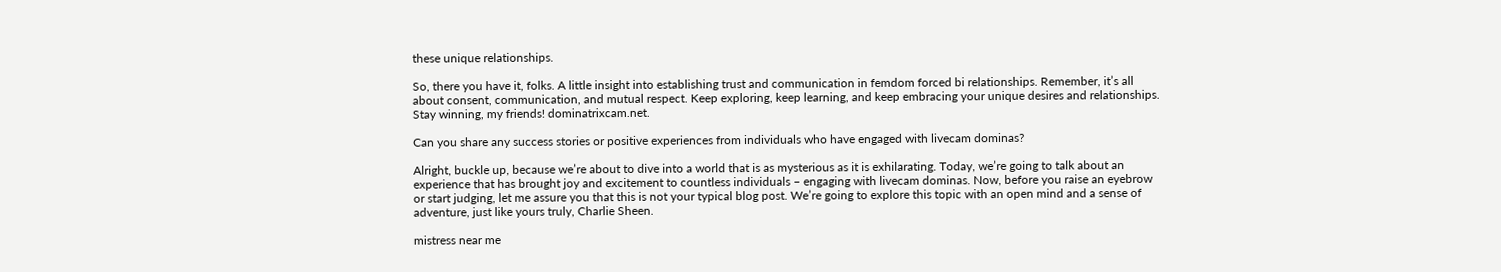these unique relationships.

So, there you have it, folks. A little insight into establishing trust and communication in femdom forced bi relationships. Remember, it’s all about consent, communication, and mutual respect. Keep exploring, keep learning, and keep embracing your unique desires and relationships. Stay winning, my friends! dominatrixcam.net.

Can you share any success stories or positive experiences from individuals who have engaged with livecam dominas?

Alright, buckle up, because we’re about to dive into a world that is as mysterious as it is exhilarating. Today, we’re going to talk about an experience that has brought joy and excitement to countless individuals – engaging with livecam dominas. Now, before you raise an eyebrow or start judging, let me assure you that this is not your typical blog post. We’re going to explore this topic with an open mind and a sense of adventure, just like yours truly, Charlie Sheen.

mistress near me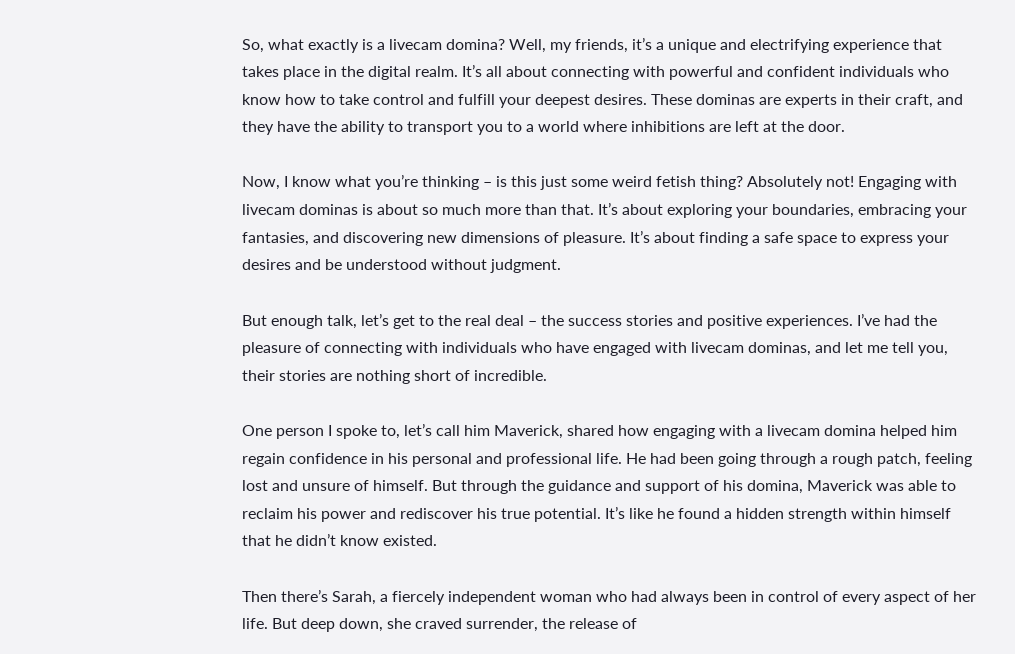So, what exactly is a livecam domina? Well, my friends, it’s a unique and electrifying experience that takes place in the digital realm. It’s all about connecting with powerful and confident individuals who know how to take control and fulfill your deepest desires. These dominas are experts in their craft, and they have the ability to transport you to a world where inhibitions are left at the door.

Now, I know what you’re thinking – is this just some weird fetish thing? Absolutely not! Engaging with livecam dominas is about so much more than that. It’s about exploring your boundaries, embracing your fantasies, and discovering new dimensions of pleasure. It’s about finding a safe space to express your desires and be understood without judgment.

But enough talk, let’s get to the real deal – the success stories and positive experiences. I’ve had the pleasure of connecting with individuals who have engaged with livecam dominas, and let me tell you, their stories are nothing short of incredible.

One person I spoke to, let’s call him Maverick, shared how engaging with a livecam domina helped him regain confidence in his personal and professional life. He had been going through a rough patch, feeling lost and unsure of himself. But through the guidance and support of his domina, Maverick was able to reclaim his power and rediscover his true potential. It’s like he found a hidden strength within himself that he didn’t know existed.

Then there’s Sarah, a fiercely independent woman who had always been in control of every aspect of her life. But deep down, she craved surrender, the release of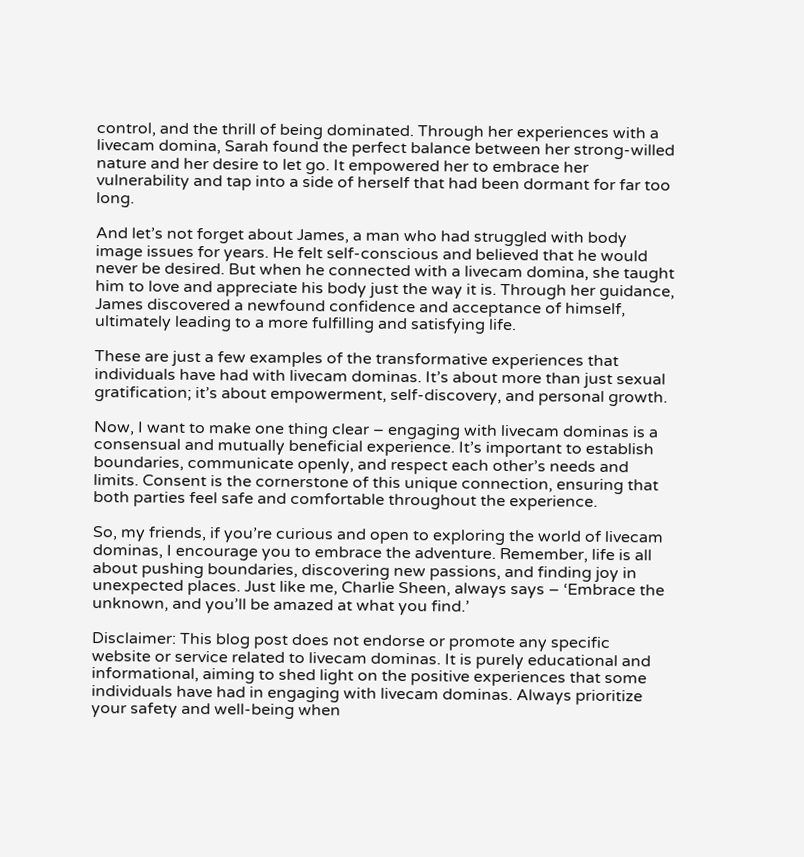control, and the thrill of being dominated. Through her experiences with a livecam domina, Sarah found the perfect balance between her strong-willed nature and her desire to let go. It empowered her to embrace her vulnerability and tap into a side of herself that had been dormant for far too long.

And let’s not forget about James, a man who had struggled with body image issues for years. He felt self-conscious and believed that he would never be desired. But when he connected with a livecam domina, she taught him to love and appreciate his body just the way it is. Through her guidance, James discovered a newfound confidence and acceptance of himself, ultimately leading to a more fulfilling and satisfying life.

These are just a few examples of the transformative experiences that individuals have had with livecam dominas. It’s about more than just sexual gratification; it’s about empowerment, self-discovery, and personal growth.

Now, I want to make one thing clear – engaging with livecam dominas is a consensual and mutually beneficial experience. It’s important to establish boundaries, communicate openly, and respect each other’s needs and limits. Consent is the cornerstone of this unique connection, ensuring that both parties feel safe and comfortable throughout the experience.

So, my friends, if you’re curious and open to exploring the world of livecam dominas, I encourage you to embrace the adventure. Remember, life is all about pushing boundaries, discovering new passions, and finding joy in unexpected places. Just like me, Charlie Sheen, always says – ‘Embrace the unknown, and you’ll be amazed at what you find.’

Disclaimer: This blog post does not endorse or promote any specific website or service related to livecam dominas. It is purely educational and informational, aiming to shed light on the positive experiences that some individuals have had in engaging with livecam dominas. Always prioritize your safety and well-being when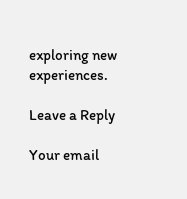exploring new experiences.

Leave a Reply

Your email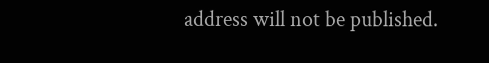address will not be published.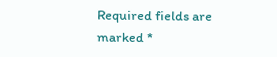Required fields are marked *